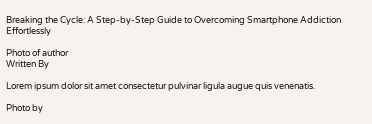Breaking the Cycle: A Step-by-Step Guide to Overcoming Smartphone Addiction Effortlessly

Photo of author
Written By

Lorem ipsum dolor sit amet consectetur pulvinar ligula augue quis venenatis.

Photo by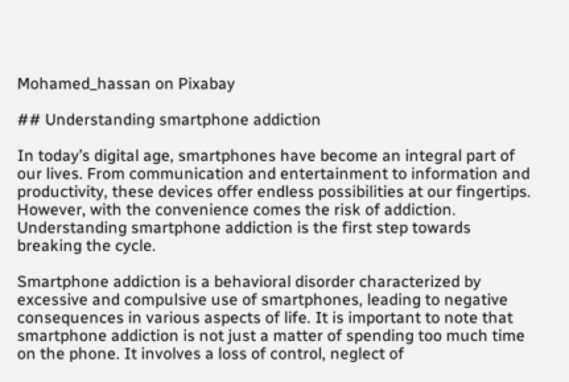Mohamed_hassan on Pixabay

## Understanding smartphone addiction

In today’s digital age, smartphones have become an integral part of our lives. From communication and entertainment to information and productivity, these devices offer endless possibilities at our fingertips. However, with the convenience comes the risk of addiction. Understanding smartphone addiction is the first step towards breaking the cycle.

Smartphone addiction is a behavioral disorder characterized by excessive and compulsive use of smartphones, leading to negative consequences in various aspects of life. It is important to note that smartphone addiction is not just a matter of spending too much time on the phone. It involves a loss of control, neglect of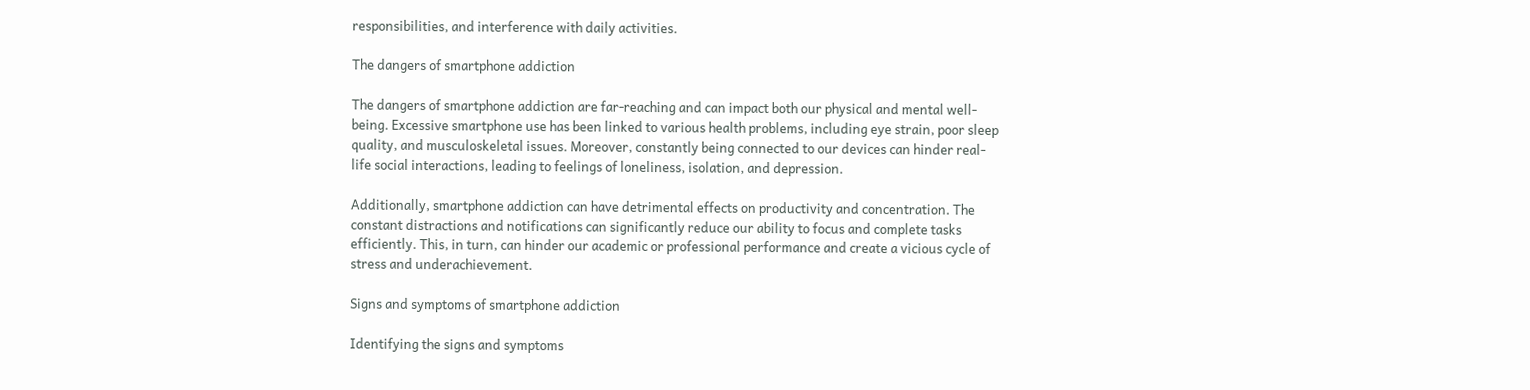responsibilities, and interference with daily activities.

The dangers of smartphone addiction

The dangers of smartphone addiction are far-reaching and can impact both our physical and mental well-being. Excessive smartphone use has been linked to various health problems, including eye strain, poor sleep quality, and musculoskeletal issues. Moreover, constantly being connected to our devices can hinder real-life social interactions, leading to feelings of loneliness, isolation, and depression.

Additionally, smartphone addiction can have detrimental effects on productivity and concentration. The constant distractions and notifications can significantly reduce our ability to focus and complete tasks efficiently. This, in turn, can hinder our academic or professional performance and create a vicious cycle of stress and underachievement.

Signs and symptoms of smartphone addiction

Identifying the signs and symptoms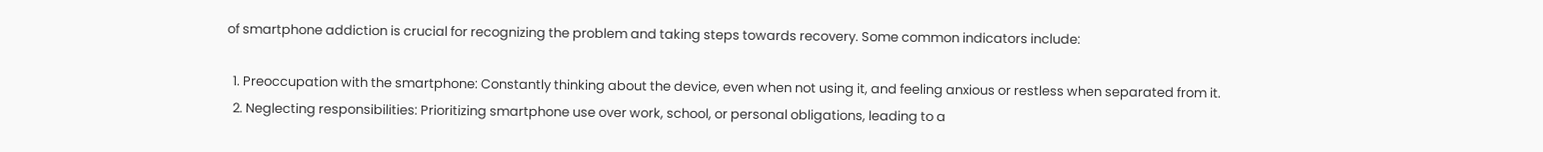of smartphone addiction is crucial for recognizing the problem and taking steps towards recovery. Some common indicators include:

  1. Preoccupation with the smartphone: Constantly thinking about the device, even when not using it, and feeling anxious or restless when separated from it.
  2. Neglecting responsibilities: Prioritizing smartphone use over work, school, or personal obligations, leading to a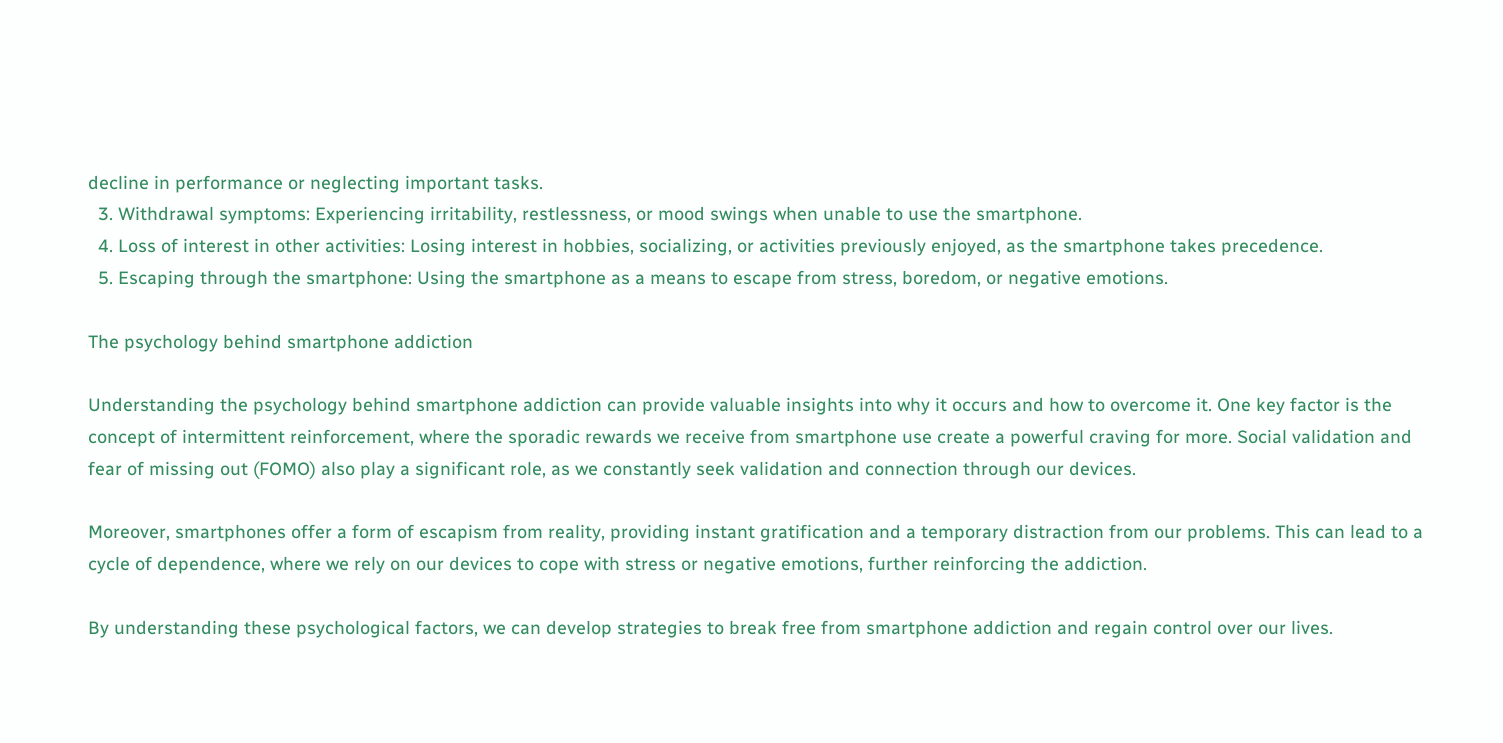decline in performance or neglecting important tasks.
  3. Withdrawal symptoms: Experiencing irritability, restlessness, or mood swings when unable to use the smartphone.
  4. Loss of interest in other activities: Losing interest in hobbies, socializing, or activities previously enjoyed, as the smartphone takes precedence.
  5. Escaping through the smartphone: Using the smartphone as a means to escape from stress, boredom, or negative emotions.

The psychology behind smartphone addiction

Understanding the psychology behind smartphone addiction can provide valuable insights into why it occurs and how to overcome it. One key factor is the concept of intermittent reinforcement, where the sporadic rewards we receive from smartphone use create a powerful craving for more. Social validation and fear of missing out (FOMO) also play a significant role, as we constantly seek validation and connection through our devices.

Moreover, smartphones offer a form of escapism from reality, providing instant gratification and a temporary distraction from our problems. This can lead to a cycle of dependence, where we rely on our devices to cope with stress or negative emotions, further reinforcing the addiction.

By understanding these psychological factors, we can develop strategies to break free from smartphone addiction and regain control over our lives.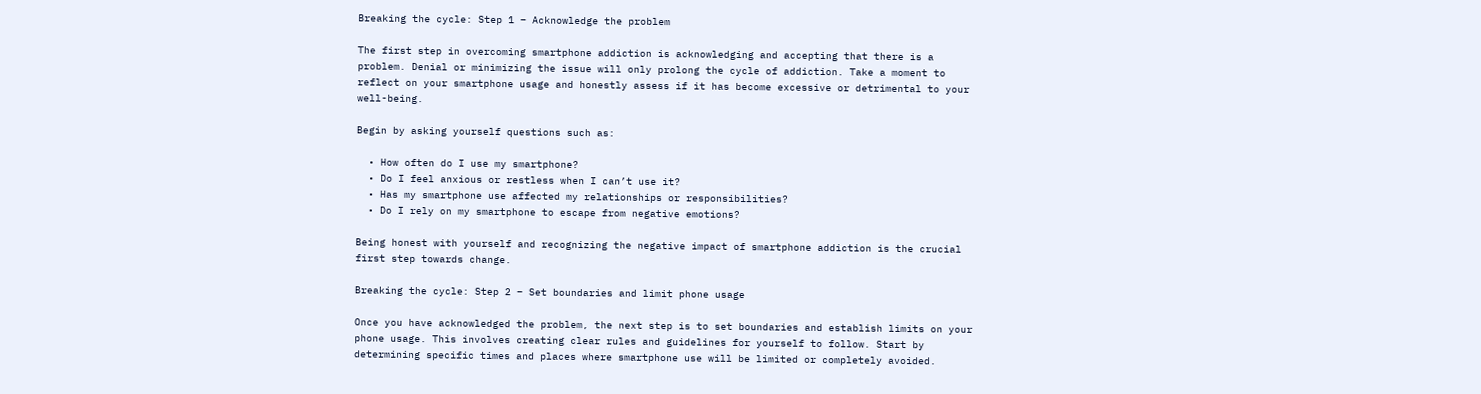Breaking the cycle: Step 1 – Acknowledge the problem

The first step in overcoming smartphone addiction is acknowledging and accepting that there is a problem. Denial or minimizing the issue will only prolong the cycle of addiction. Take a moment to reflect on your smartphone usage and honestly assess if it has become excessive or detrimental to your well-being.

Begin by asking yourself questions such as:

  • How often do I use my smartphone?
  • Do I feel anxious or restless when I can’t use it?
  • Has my smartphone use affected my relationships or responsibilities?
  • Do I rely on my smartphone to escape from negative emotions?

Being honest with yourself and recognizing the negative impact of smartphone addiction is the crucial first step towards change.

Breaking the cycle: Step 2 – Set boundaries and limit phone usage

Once you have acknowledged the problem, the next step is to set boundaries and establish limits on your phone usage. This involves creating clear rules and guidelines for yourself to follow. Start by determining specific times and places where smartphone use will be limited or completely avoided.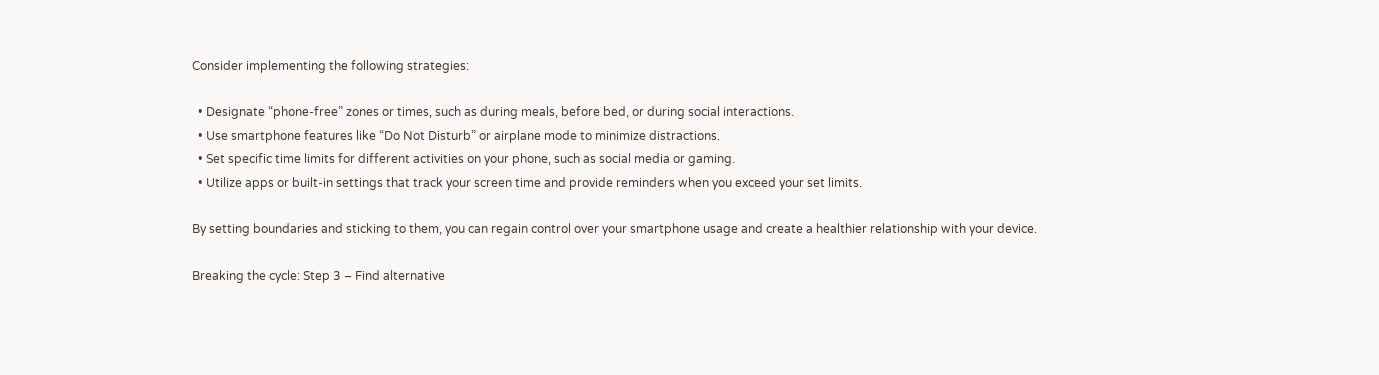Consider implementing the following strategies:

  • Designate “phone-free” zones or times, such as during meals, before bed, or during social interactions.
  • Use smartphone features like “Do Not Disturb” or airplane mode to minimize distractions.
  • Set specific time limits for different activities on your phone, such as social media or gaming.
  • Utilize apps or built-in settings that track your screen time and provide reminders when you exceed your set limits.

By setting boundaries and sticking to them, you can regain control over your smartphone usage and create a healthier relationship with your device.

Breaking the cycle: Step 3 – Find alternative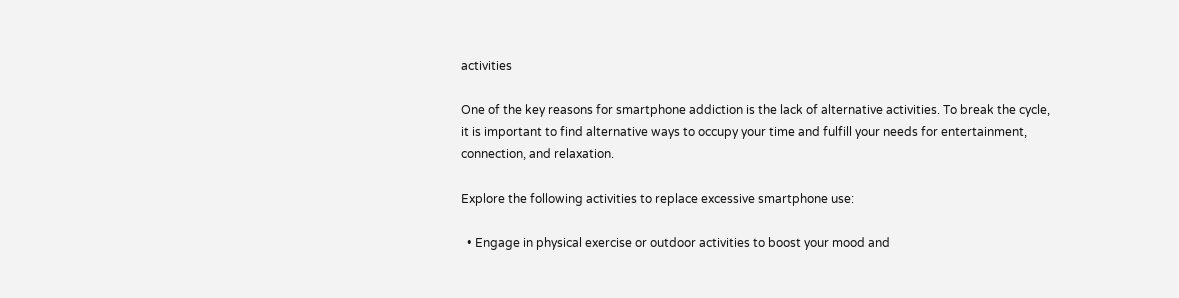activities

One of the key reasons for smartphone addiction is the lack of alternative activities. To break the cycle, it is important to find alternative ways to occupy your time and fulfill your needs for entertainment, connection, and relaxation.

Explore the following activities to replace excessive smartphone use:

  • Engage in physical exercise or outdoor activities to boost your mood and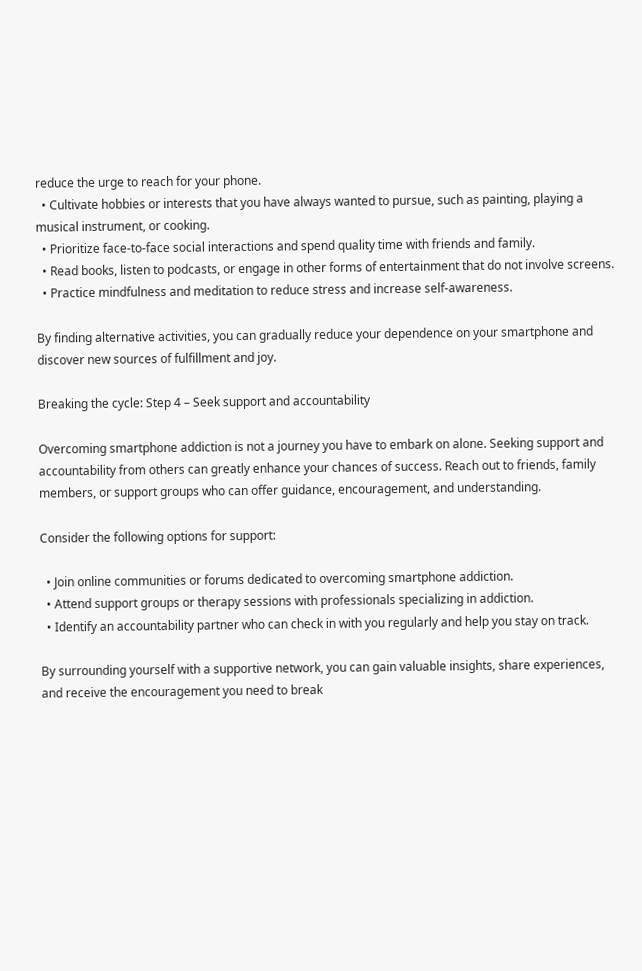reduce the urge to reach for your phone.
  • Cultivate hobbies or interests that you have always wanted to pursue, such as painting, playing a musical instrument, or cooking.
  • Prioritize face-to-face social interactions and spend quality time with friends and family.
  • Read books, listen to podcasts, or engage in other forms of entertainment that do not involve screens.
  • Practice mindfulness and meditation to reduce stress and increase self-awareness.

By finding alternative activities, you can gradually reduce your dependence on your smartphone and discover new sources of fulfillment and joy.

Breaking the cycle: Step 4 – Seek support and accountability

Overcoming smartphone addiction is not a journey you have to embark on alone. Seeking support and accountability from others can greatly enhance your chances of success. Reach out to friends, family members, or support groups who can offer guidance, encouragement, and understanding.

Consider the following options for support:

  • Join online communities or forums dedicated to overcoming smartphone addiction.
  • Attend support groups or therapy sessions with professionals specializing in addiction.
  • Identify an accountability partner who can check in with you regularly and help you stay on track.

By surrounding yourself with a supportive network, you can gain valuable insights, share experiences, and receive the encouragement you need to break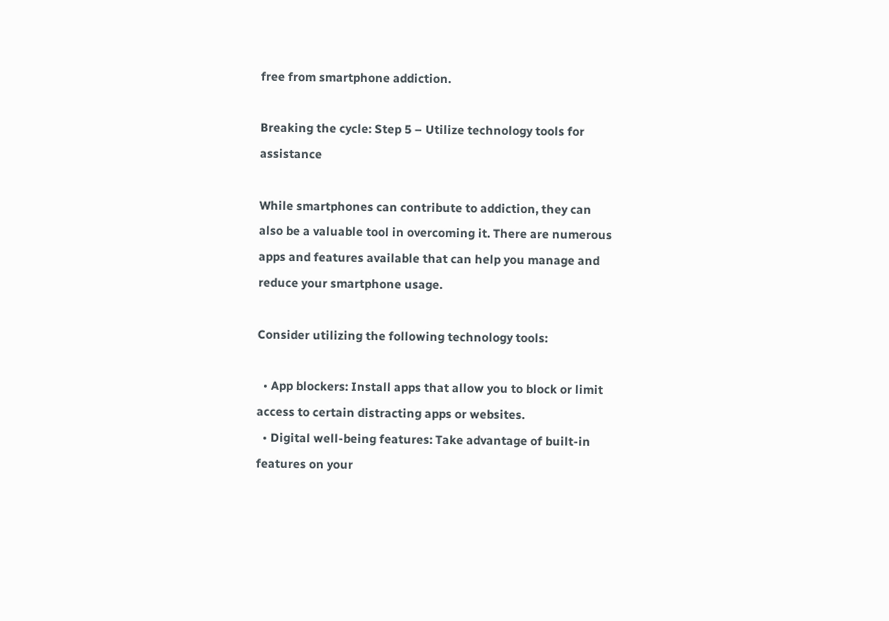free from smartphone addiction.

Breaking the cycle: Step 5 – Utilize technology tools for assistance

While smartphones can contribute to addiction, they can also be a valuable tool in overcoming it. There are numerous apps and features available that can help you manage and reduce your smartphone usage.

Consider utilizing the following technology tools:

  • App blockers: Install apps that allow you to block or limit access to certain distracting apps or websites.
  • Digital well-being features: Take advantage of built-in features on your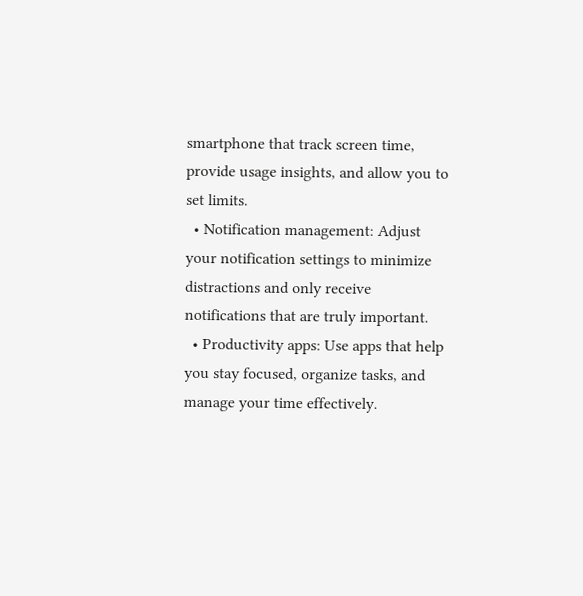smartphone that track screen time, provide usage insights, and allow you to set limits.
  • Notification management: Adjust your notification settings to minimize distractions and only receive notifications that are truly important.
  • Productivity apps: Use apps that help you stay focused, organize tasks, and manage your time effectively.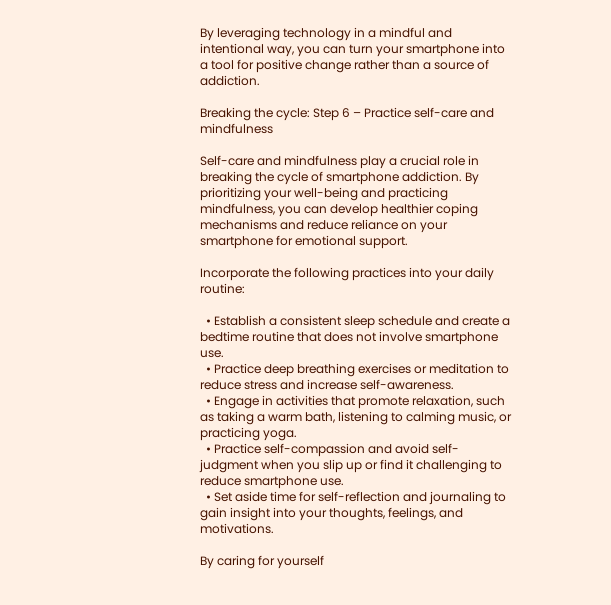By leveraging technology in a mindful and intentional way, you can turn your smartphone into a tool for positive change rather than a source of addiction.

Breaking the cycle: Step 6 – Practice self-care and mindfulness

Self-care and mindfulness play a crucial role in breaking the cycle of smartphone addiction. By prioritizing your well-being and practicing mindfulness, you can develop healthier coping mechanisms and reduce reliance on your smartphone for emotional support.

Incorporate the following practices into your daily routine:

  • Establish a consistent sleep schedule and create a bedtime routine that does not involve smartphone use.
  • Practice deep breathing exercises or meditation to reduce stress and increase self-awareness.
  • Engage in activities that promote relaxation, such as taking a warm bath, listening to calming music, or practicing yoga.
  • Practice self-compassion and avoid self-judgment when you slip up or find it challenging to reduce smartphone use.
  • Set aside time for self-reflection and journaling to gain insight into your thoughts, feelings, and motivations.

By caring for yourself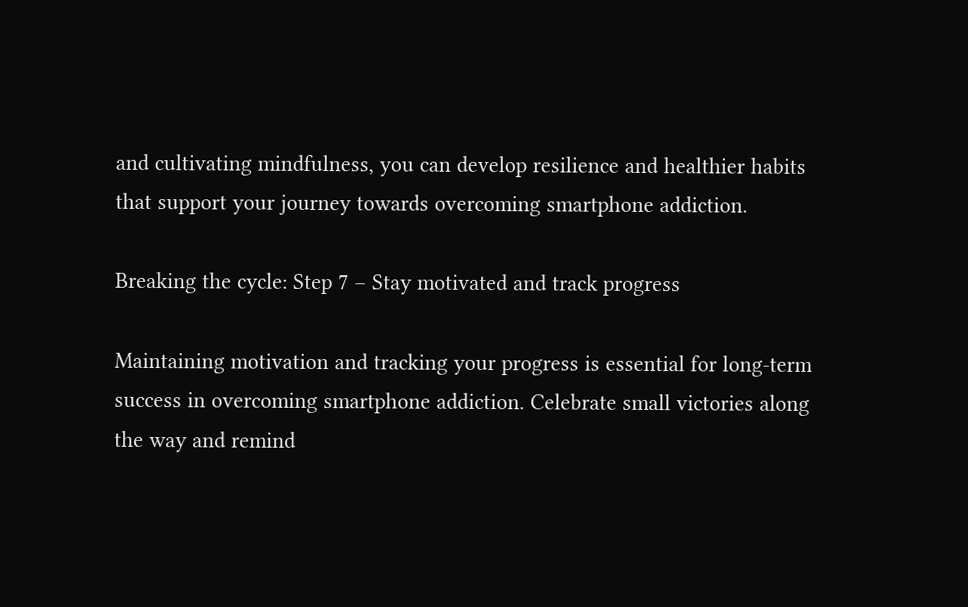and cultivating mindfulness, you can develop resilience and healthier habits that support your journey towards overcoming smartphone addiction.

Breaking the cycle: Step 7 – Stay motivated and track progress

Maintaining motivation and tracking your progress is essential for long-term success in overcoming smartphone addiction. Celebrate small victories along the way and remind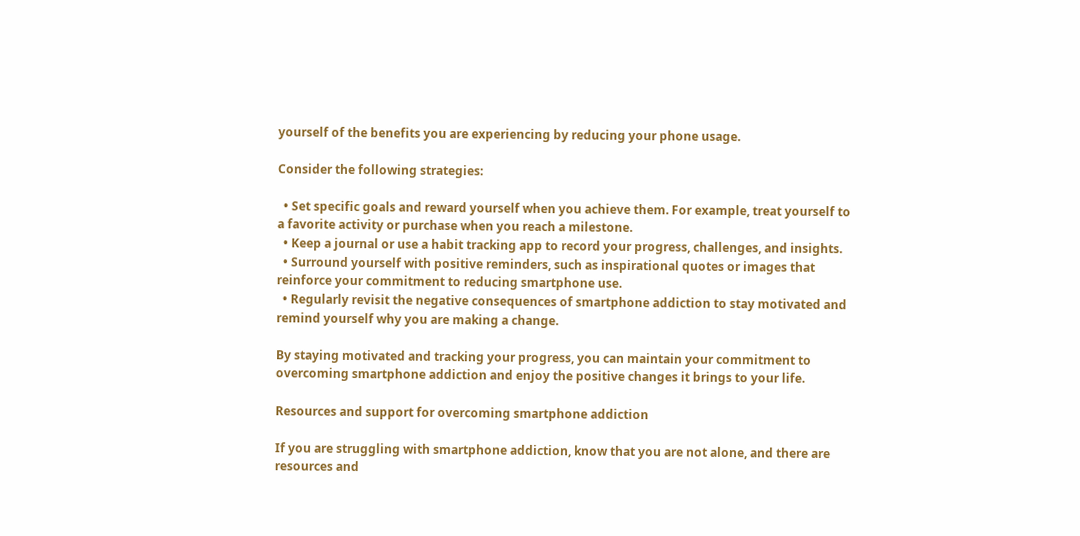yourself of the benefits you are experiencing by reducing your phone usage.

Consider the following strategies:

  • Set specific goals and reward yourself when you achieve them. For example, treat yourself to a favorite activity or purchase when you reach a milestone.
  • Keep a journal or use a habit tracking app to record your progress, challenges, and insights.
  • Surround yourself with positive reminders, such as inspirational quotes or images that reinforce your commitment to reducing smartphone use.
  • Regularly revisit the negative consequences of smartphone addiction to stay motivated and remind yourself why you are making a change.

By staying motivated and tracking your progress, you can maintain your commitment to overcoming smartphone addiction and enjoy the positive changes it brings to your life.

Resources and support for overcoming smartphone addiction

If you are struggling with smartphone addiction, know that you are not alone, and there are resources and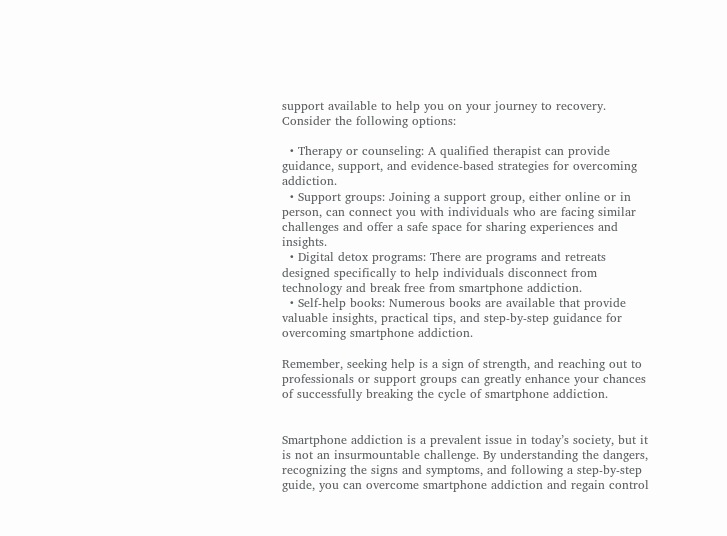support available to help you on your journey to recovery. Consider the following options:

  • Therapy or counseling: A qualified therapist can provide guidance, support, and evidence-based strategies for overcoming addiction.
  • Support groups: Joining a support group, either online or in person, can connect you with individuals who are facing similar challenges and offer a safe space for sharing experiences and insights.
  • Digital detox programs: There are programs and retreats designed specifically to help individuals disconnect from technology and break free from smartphone addiction.
  • Self-help books: Numerous books are available that provide valuable insights, practical tips, and step-by-step guidance for overcoming smartphone addiction.

Remember, seeking help is a sign of strength, and reaching out to professionals or support groups can greatly enhance your chances of successfully breaking the cycle of smartphone addiction.


Smartphone addiction is a prevalent issue in today’s society, but it is not an insurmountable challenge. By understanding the dangers, recognizing the signs and symptoms, and following a step-by-step guide, you can overcome smartphone addiction and regain control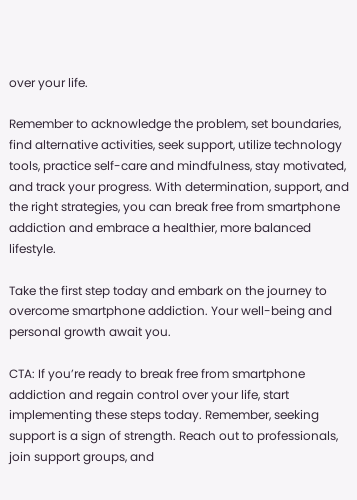over your life.

Remember to acknowledge the problem, set boundaries, find alternative activities, seek support, utilize technology tools, practice self-care and mindfulness, stay motivated, and track your progress. With determination, support, and the right strategies, you can break free from smartphone addiction and embrace a healthier, more balanced lifestyle.

Take the first step today and embark on the journey to overcome smartphone addiction. Your well-being and personal growth await you.

CTA: If you’re ready to break free from smartphone addiction and regain control over your life, start implementing these steps today. Remember, seeking support is a sign of strength. Reach out to professionals, join support groups, and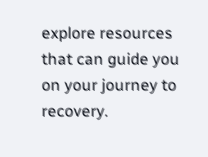explore resources that can guide you on your journey to recovery.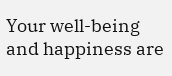Your well-being and happiness are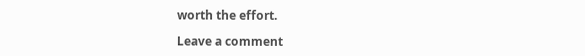worth the effort.

Leave a comment